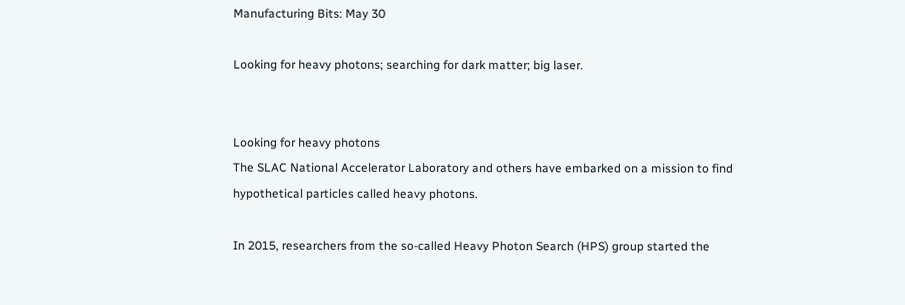Manufacturing Bits: May 30

Looking for heavy photons; searching for dark matter; big laser.


Looking for heavy photons
The SLAC National Accelerator Laboratory and others have embarked on a mission to find hypothetical particles called heavy photons.

In 2015, researchers from the so-called Heavy Photon Search (HPS) group started the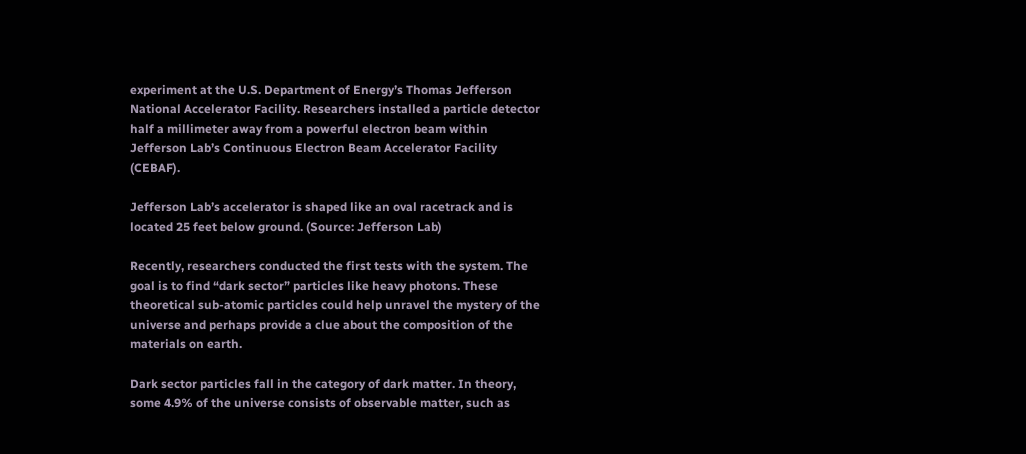experiment at the U.S. Department of Energy’s Thomas Jefferson National Accelerator Facility. Researchers installed a particle detector half a millimeter away from a powerful electron beam within Jefferson Lab’s Continuous Electron Beam Accelerator Facility (CEBAF).

Jefferson Lab’s accelerator is shaped like an oval racetrack and is located 25 feet below ground. (Source: Jefferson Lab)

Recently, researchers conducted the first tests with the system. The goal is to find “dark sector” particles like heavy photons. These theoretical sub-atomic particles could help unravel the mystery of the universe and perhaps provide a clue about the composition of the materials on earth.

Dark sector particles fall in the category of dark matter. In theory, some 4.9% of the universe consists of observable matter, such as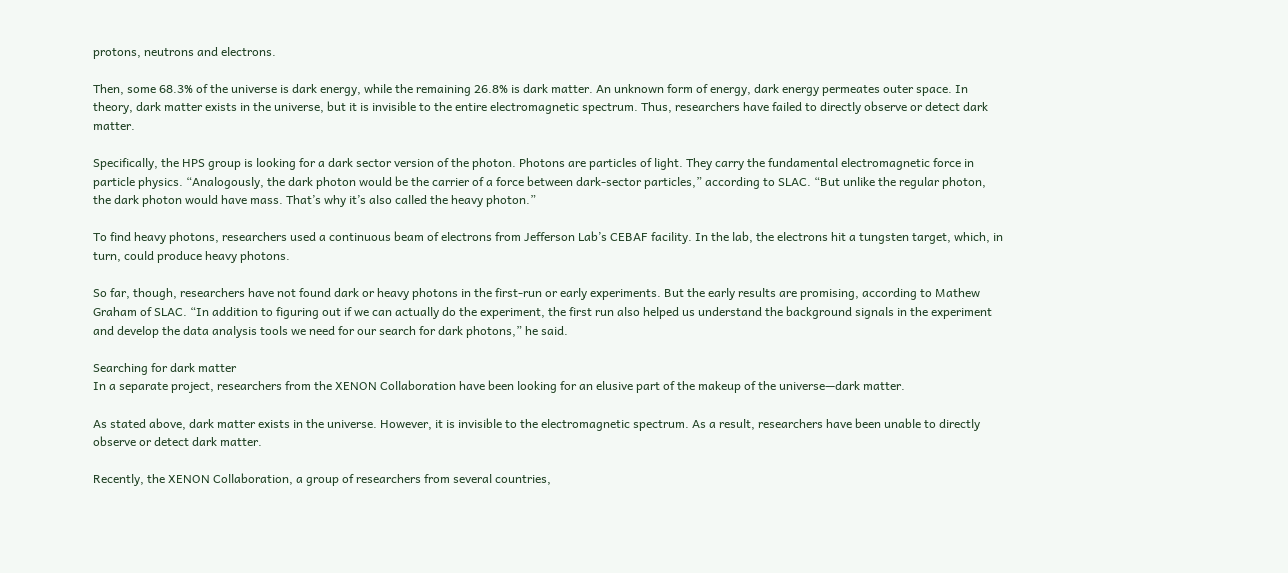protons, neutrons and electrons.

Then, some 68.3% of the universe is dark energy, while the remaining 26.8% is dark matter. An unknown form of energy, dark energy permeates outer space. In theory, dark matter exists in the universe, but it is invisible to the entire electromagnetic spectrum. Thus, researchers have failed to directly observe or detect dark matter.

Specifically, the HPS group is looking for a dark sector version of the photon. Photons are particles of light. They carry the fundamental electromagnetic force in particle physics. “Analogously, the dark photon would be the carrier of a force between dark-sector particles,” according to SLAC. “But unlike the regular photon, the dark photon would have mass. That’s why it’s also called the heavy photon.”

To find heavy photons, researchers used a continuous beam of electrons from Jefferson Lab’s CEBAF facility. In the lab, the electrons hit a tungsten target, which, in turn, could produce heavy photons.

So far, though, researchers have not found dark or heavy photons in the first-run or early experiments. But the early results are promising, according to Mathew Graham of SLAC. “In addition to figuring out if we can actually do the experiment, the first run also helped us understand the background signals in the experiment and develop the data analysis tools we need for our search for dark photons,” he said.

Searching for dark matter
In a separate project, researchers from the XENON Collaboration have been looking for an elusive part of the makeup of the universe—dark matter.

As stated above, dark matter exists in the universe. However, it is invisible to the electromagnetic spectrum. As a result, researchers have been unable to directly observe or detect dark matter.

Recently, the XENON Collaboration, a group of researchers from several countries,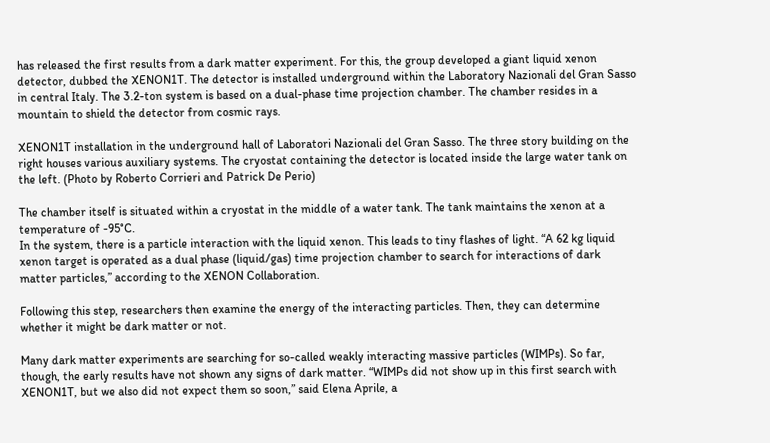has released the first results from a dark matter experiment. For this, the group developed a giant liquid xenon detector, dubbed the XENON1T. The detector is installed underground within the Laboratory Nazionali del Gran Sasso in central Italy. The 3.2-ton system is based on a dual-phase time projection chamber. The chamber resides in a mountain to shield the detector from cosmic rays.

XENON1T installation in the underground hall of Laboratori Nazionali del Gran Sasso. The three story building on the right houses various auxiliary systems. The cryostat containing the detector is located inside the large water tank on the left. (Photo by Roberto Corrieri and Patrick De Perio)

The chamber itself is situated within a cryostat in the middle of a water tank. The tank maintains the xenon at a temperature of -95°C.
In the system, there is a particle interaction with the liquid xenon. This leads to tiny flashes of light. “A 62 kg liquid xenon target is operated as a dual phase (liquid/gas) time projection chamber to search for interactions of dark matter particles,” according to the XENON Collaboration.

Following this step, researchers then examine the energy of the interacting particles. Then, they can determine whether it might be dark matter or not.

Many dark matter experiments are searching for so-called weakly interacting massive particles (WIMPs). So far, though, the early results have not shown any signs of dark matter. “WIMPs did not show up in this first search with XENON1T, but we also did not expect them so soon,” said Elena Aprile, a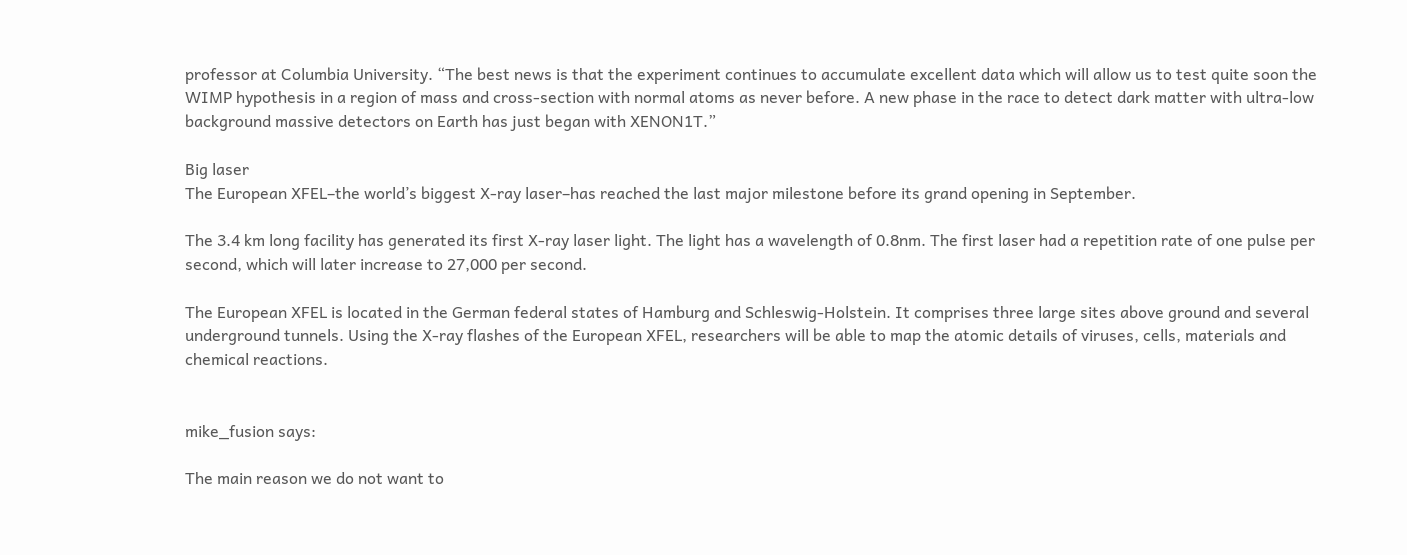professor at Columbia University. “The best news is that the experiment continues to accumulate excellent data which will allow us to test quite soon the WIMP hypothesis in a region of mass and cross-section with normal atoms as never before. A new phase in the race to detect dark matter with ultra-low background massive detectors on Earth has just began with XENON1T.”

Big laser
The European XFEL–the world’s biggest X-ray laser–has reached the last major milestone before its grand opening in September.

The 3.4 km long facility has generated its first X-ray laser light. The light has a wavelength of 0.8nm. The first laser had a repetition rate of one pulse per second, which will later increase to 27,000 per second.

The European XFEL is located in the German federal states of Hamburg and Schleswig-Holstein. It comprises three large sites above ground and several underground tunnels. Using the X-ray flashes of the European XFEL, researchers will be able to map the atomic details of viruses, cells, materials and chemical reactions.


mike_fusion says:

The main reason we do not want to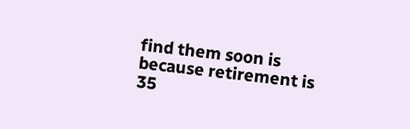find them soon is because retirement is 35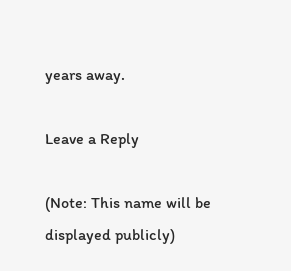years away.

Leave a Reply

(Note: This name will be displayed publicly)